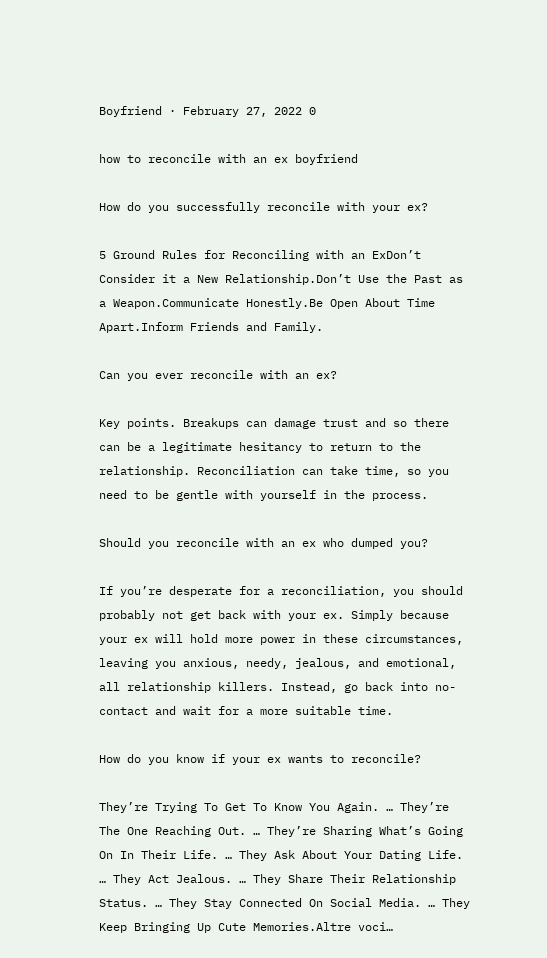Boyfriend · February 27, 2022 0

how to reconcile with an ex boyfriend

How do you successfully reconcile with your ex?

5 Ground Rules for Reconciling with an ExDon’t Consider it a New Relationship.Don’t Use the Past as a Weapon.Communicate Honestly.Be Open About Time Apart.Inform Friends and Family.

Can you ever reconcile with an ex?

Key points. Breakups can damage trust and so there can be a legitimate hesitancy to return to the relationship. Reconciliation can take time, so you need to be gentle with yourself in the process.

Should you reconcile with an ex who dumped you?

If you’re desperate for a reconciliation, you should probably not get back with your ex. Simply because your ex will hold more power in these circumstances, leaving you anxious, needy, jealous, and emotional, all relationship killers. Instead, go back into no-contact and wait for a more suitable time.

How do you know if your ex wants to reconcile?

They’re Trying To Get To Know You Again. … They’re The One Reaching Out. … They’re Sharing What’s Going On In Their Life. … They Ask About Your Dating Life. … They Act Jealous. … They Share Their Relationship Status. … They Stay Connected On Social Media. … They Keep Bringing Up Cute Memories.Altre voci…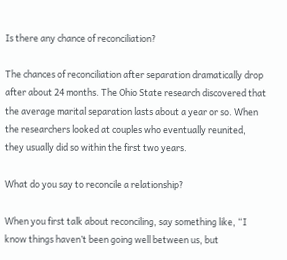Is there any chance of reconciliation?

The chances of reconciliation after separation dramatically drop after about 24 months. The Ohio State research discovered that the average marital separation lasts about a year or so. When the researchers looked at couples who eventually reunited, they usually did so within the first two years.

What do you say to reconcile a relationship?

When you first talk about reconciling, say something like, “I know things haven’t been going well between us, but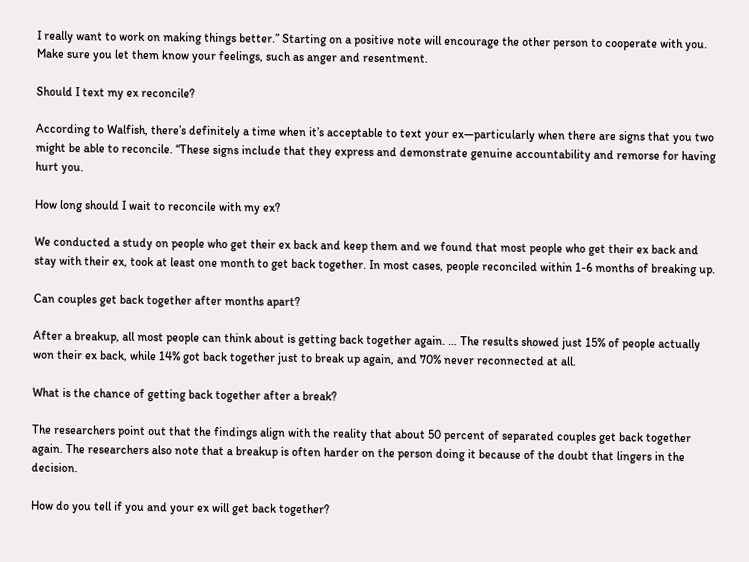I really want to work on making things better.” Starting on a positive note will encourage the other person to cooperate with you. Make sure you let them know your feelings, such as anger and resentment.

Should I text my ex reconcile?

According to Walfish, there’s definitely a time when it’s acceptable to text your ex—particularly when there are signs that you two might be able to reconcile. “These signs include that they express and demonstrate genuine accountability and remorse for having hurt you.

How long should I wait to reconcile with my ex?

We conducted a study on people who get their ex back and keep them and we found that most people who get their ex back and stay with their ex, took at least one month to get back together. In most cases, people reconciled within 1-6 months of breaking up.

Can couples get back together after months apart?

After a breakup, all most people can think about is getting back together again. … The results showed just 15% of people actually won their ex back, while 14% got back together just to break up again, and 70% never reconnected at all.

What is the chance of getting back together after a break?

The researchers point out that the findings align with the reality that about 50 percent of separated couples get back together again. The researchers also note that a breakup is often harder on the person doing it because of the doubt that lingers in the decision.

How do you tell if you and your ex will get back together?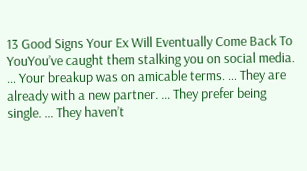13 Good Signs Your Ex Will Eventually Come Back To YouYou’ve caught them stalking you on social media. … Your breakup was on amicable terms. … They are already with a new partner. … They prefer being single. … They haven’t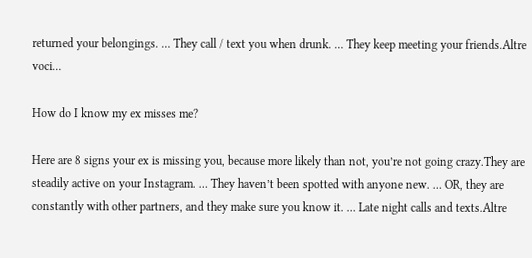returned your belongings. … They call / text you when drunk. … They keep meeting your friends.Altre voci…

How do I know my ex misses me?

Here are 8 signs your ex is missing you, because more likely than not, you’re not going crazy.They are steadily active on your Instagram. … They haven’t been spotted with anyone new. … OR, they are constantly with other partners, and they make sure you know it. … Late night calls and texts.Altre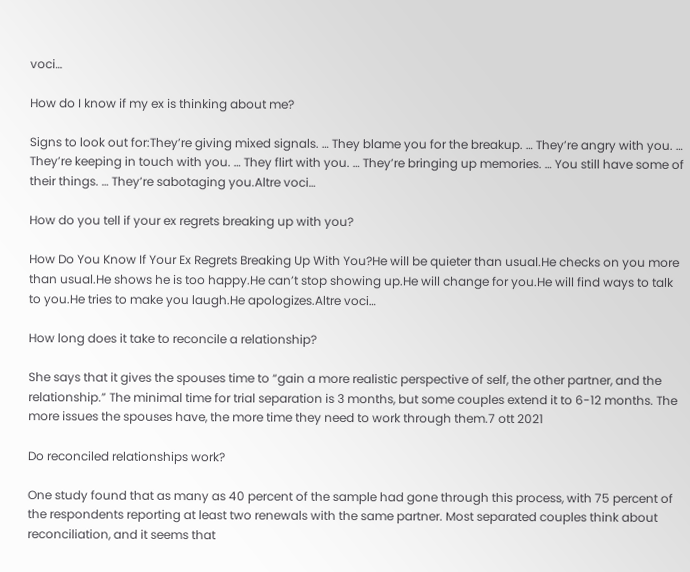voci…

How do I know if my ex is thinking about me?

Signs to look out for:They’re giving mixed signals. … They blame you for the breakup. … They’re angry with you. … They’re keeping in touch with you. … They flirt with you. … They’re bringing up memories. … You still have some of their things. … They’re sabotaging you.Altre voci…

How do you tell if your ex regrets breaking up with you?

How Do You Know If Your Ex Regrets Breaking Up With You?He will be quieter than usual.He checks on you more than usual.He shows he is too happy.He can’t stop showing up.He will change for you.He will find ways to talk to you.He tries to make you laugh.He apologizes.Altre voci…

How long does it take to reconcile a relationship?

She says that it gives the spouses time to “gain a more realistic perspective of self, the other partner, and the relationship.” The minimal time for trial separation is 3 months, but some couples extend it to 6-12 months. The more issues the spouses have, the more time they need to work through them.7 ott 2021

Do reconciled relationships work?

One study found that as many as 40 percent of the sample had gone through this process, with 75 percent of the respondents reporting at least two renewals with the same partner. Most separated couples think about reconciliation, and it seems that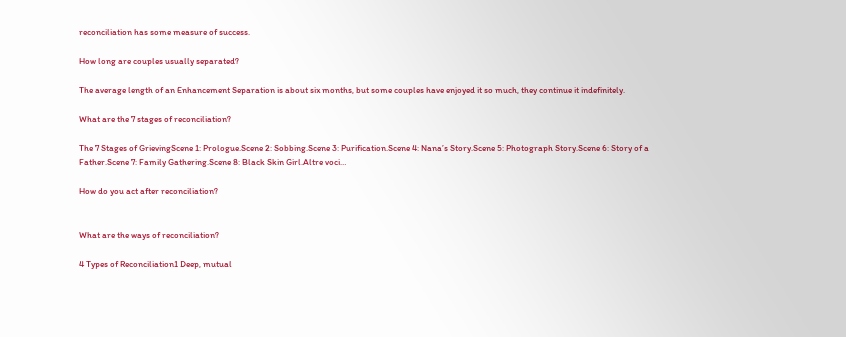reconciliation has some measure of success.

How long are couples usually separated?

The average length of an Enhancement Separation is about six months, but some couples have enjoyed it so much, they continue it indefinitely.

What are the 7 stages of reconciliation?

The 7 Stages of GrievingScene 1: Prologue.Scene 2: Sobbing.Scene 3: Purification.Scene 4: Nana’s Story.Scene 5: Photograph Story.Scene 6: Story of a Father.Scene 7: Family Gathering.Scene 8: Black Skin Girl.Altre voci…

How do you act after reconciliation?


What are the ways of reconciliation?

4 Types of Reconciliation1 Deep, mutual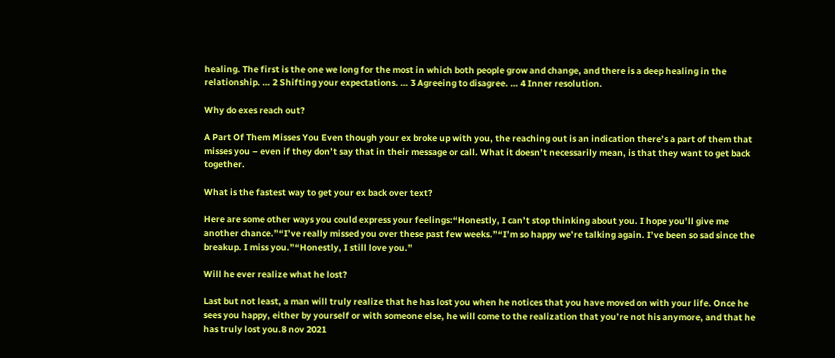healing. The first is the one we long for the most in which both people grow and change, and there is a deep healing in the relationship. … 2 Shifting your expectations. … 3 Agreeing to disagree. … 4 Inner resolution.

Why do exes reach out?

A Part Of Them Misses You Even though your ex broke up with you, the reaching out is an indication there’s a part of them that misses you – even if they don’t say that in their message or call. What it doesn’t necessarily mean, is that they want to get back together.

What is the fastest way to get your ex back over text?

Here are some other ways you could express your feelings:“Honestly, I can’t stop thinking about you. I hope you’ll give me another chance.”“I’ve really missed you over these past few weeks.”“I’m so happy we’re talking again. I’ve been so sad since the breakup. I miss you.”“Honestly, I still love you.”

Will he ever realize what he lost?

Last but not least, a man will truly realize that he has lost you when he notices that you have moved on with your life. Once he sees you happy, either by yourself or with someone else, he will come to the realization that you’re not his anymore, and that he has truly lost you.8 nov 2021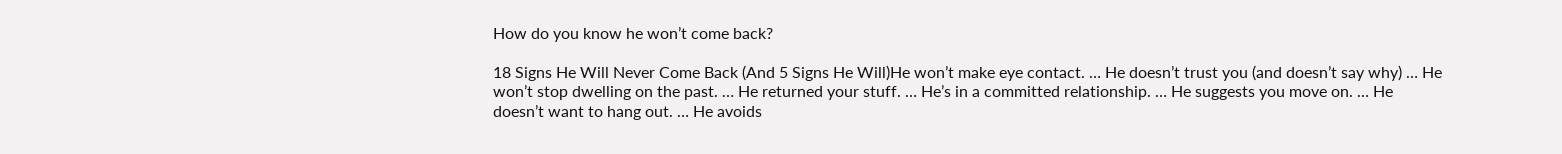How do you know he won’t come back?

18 Signs He Will Never Come Back (And 5 Signs He Will)He won’t make eye contact. … He doesn’t trust you (and doesn’t say why) … He won’t stop dwelling on the past. … He returned your stuff. … He’s in a committed relationship. … He suggests you move on. … He doesn’t want to hang out. … He avoids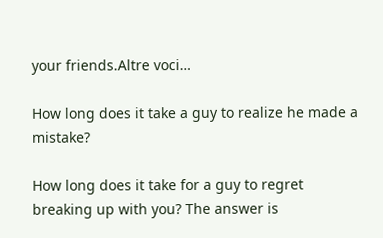your friends.Altre voci…

How long does it take a guy to realize he made a mistake?

How long does it take for a guy to regret breaking up with you? The answer is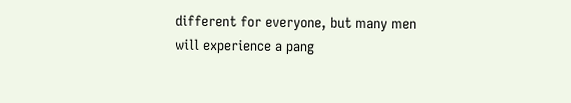different for everyone, but many men will experience a pang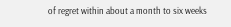of regret within about a month to six weeks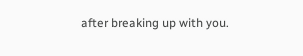after breaking up with you.